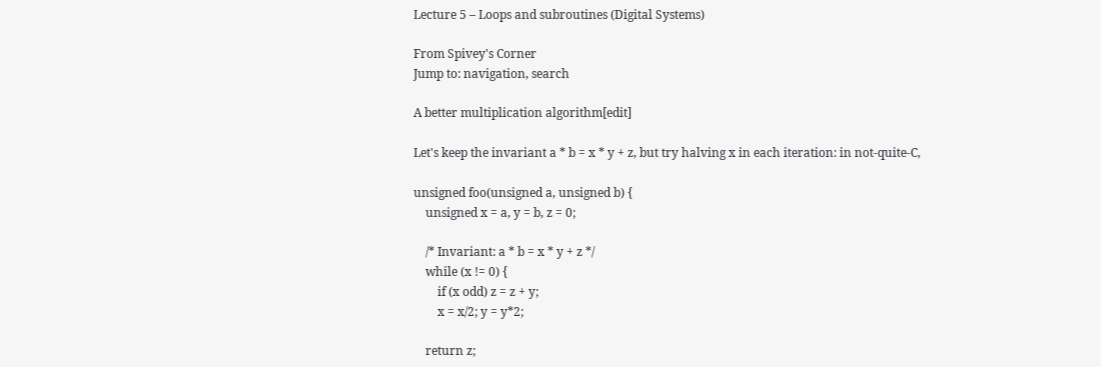Lecture 5 – Loops and subroutines (Digital Systems)

From Spivey's Corner
Jump to: navigation, search

A better multiplication algorithm[edit]

Let's keep the invariant a * b = x * y + z, but try halving x in each iteration: in not-quite-C,

unsigned foo(unsigned a, unsigned b) {
    unsigned x = a, y = b, z = 0;

    /* Invariant: a * b = x * y + z */
    while (x != 0) {
        if (x odd) z = z + y;
        x = x/2; y = y*2;

    return z;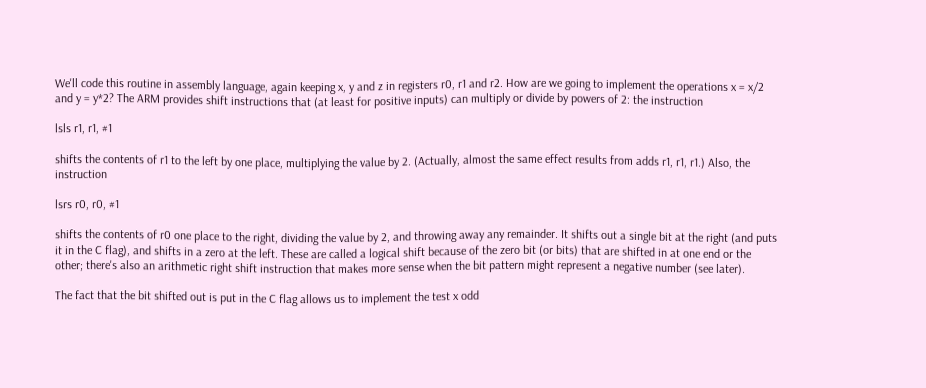We'll code this routine in assembly language, again keeping x, y and z in registers r0, r1 and r2. How are we going to implement the operations x = x/2 and y = y*2? The ARM provides shift instructions that (at least for positive inputs) can multiply or divide by powers of 2: the instruction

lsls r1, r1, #1

shifts the contents of r1 to the left by one place, multiplying the value by 2. (Actually, almost the same effect results from adds r1, r1, r1.) Also, the instruction

lsrs r0, r0, #1

shifts the contents of r0 one place to the right, dividing the value by 2, and throwing away any remainder. It shifts out a single bit at the right (and puts it in the C flag), and shifts in a zero at the left. These are called a logical shift because of the zero bit (or bits) that are shifted in at one end or the other; there's also an arithmetic right shift instruction that makes more sense when the bit pattern might represent a negative number (see later).

The fact that the bit shifted out is put in the C flag allows us to implement the test x odd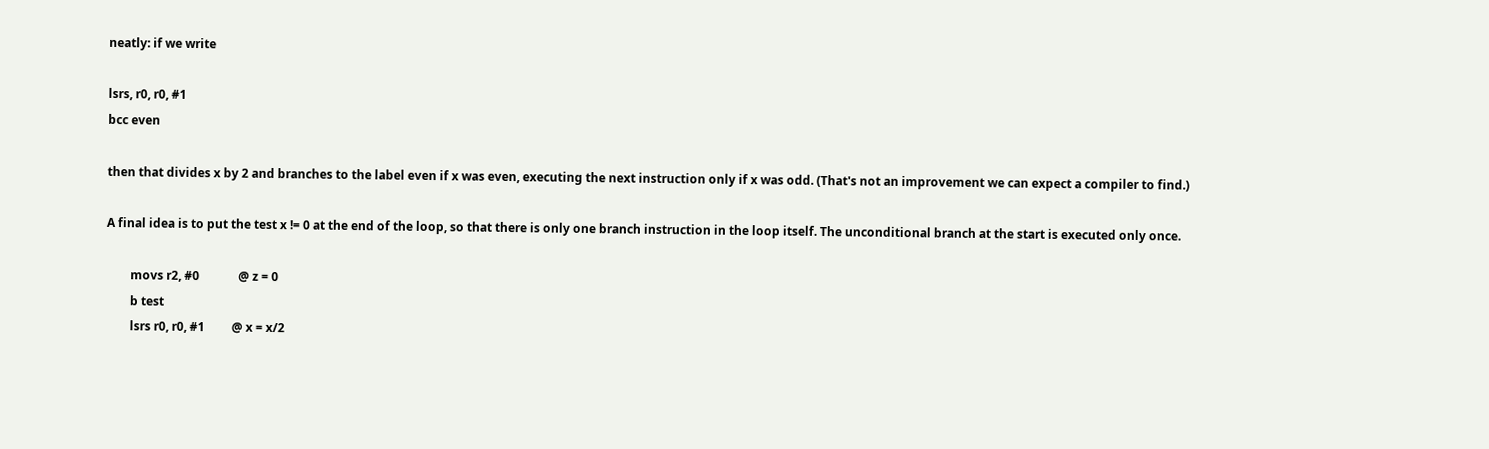neatly: if we write

lsrs, r0, r0, #1
bcc even

then that divides x by 2 and branches to the label even if x was even, executing the next instruction only if x was odd. (That's not an improvement we can expect a compiler to find.)

A final idea is to put the test x != 0 at the end of the loop, so that there is only one branch instruction in the loop itself. The unconditional branch at the start is executed only once.

        movs r2, #0             @ z = 0
        b test
        lsrs r0, r0, #1         @ x = x/2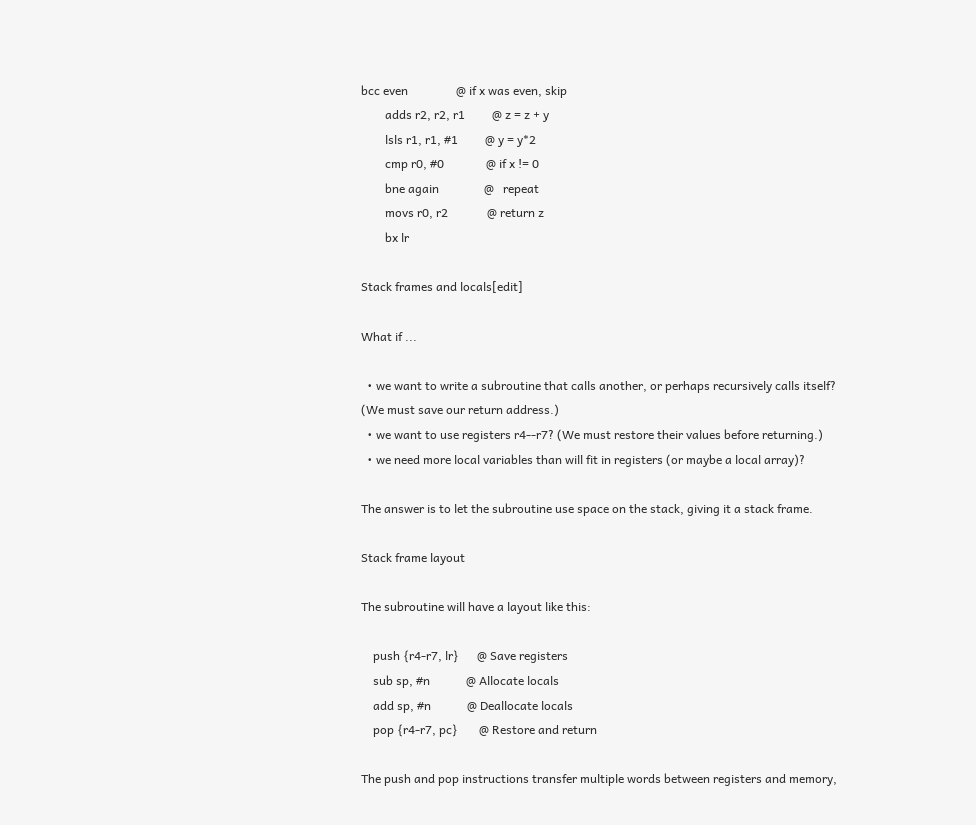bcc even                @ if x was even, skip
        adds r2, r2, r1         @ z = z + y
        lsls r1, r1, #1         @ y = y*2
        cmp r0, #0              @ if x != 0
        bne again               @   repeat
        movs r0, r2             @ return z
        bx lr

Stack frames and locals[edit]

What if ...

  • we want to write a subroutine that calls another, or perhaps recursively calls itself? (We must save our return address.)
  • we want to use registers r4--r7? (We must restore their values before returning.)
  • we need more local variables than will fit in registers (or maybe a local array)?

The answer is to let the subroutine use space on the stack, giving it a stack frame.

Stack frame layout

The subroutine will have a layout like this:

    push {r4-r7, lr}      @ Save registers
    sub sp, #n            @ Allocate locals
    add sp, #n            @ Deallocate locals
    pop {r4-r7, pc}       @ Restore and return

The push and pop instructions transfer multiple words between registers and memory,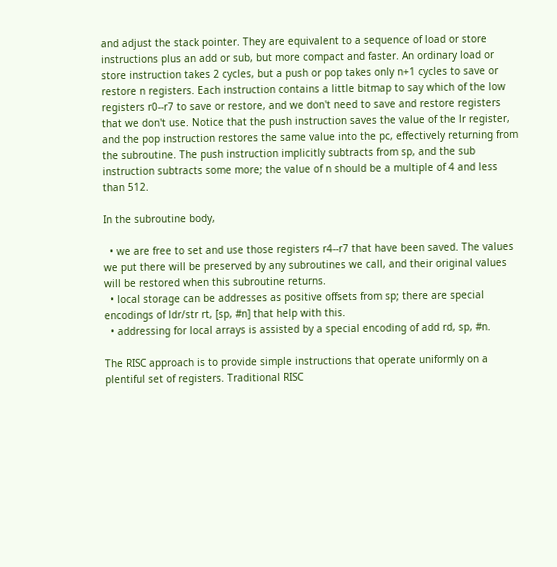and adjust the stack pointer. They are equivalent to a sequence of load or store instructions plus an add or sub, but more compact and faster. An ordinary load or store instruction takes 2 cycles, but a push or pop takes only n+1 cycles to save or restore n registers. Each instruction contains a little bitmap to say which of the low registers r0--r7 to save or restore, and we don't need to save and restore registers that we don't use. Notice that the push instruction saves the value of the lr register, and the pop instruction restores the same value into the pc, effectively returning from the subroutine. The push instruction implicitly subtracts from sp, and the sub instruction subtracts some more; the value of n should be a multiple of 4 and less than 512.

In the subroutine body,

  • we are free to set and use those registers r4--r7 that have been saved. The values we put there will be preserved by any subroutines we call, and their original values will be restored when this subroutine returns.
  • local storage can be addresses as positive offsets from sp; there are special encodings of ldr/str rt, [sp, #n] that help with this.
  • addressing for local arrays is assisted by a special encoding of add rd, sp, #n.

The RISC approach is to provide simple instructions that operate uniformly on a plentiful set of registers. Traditional RISC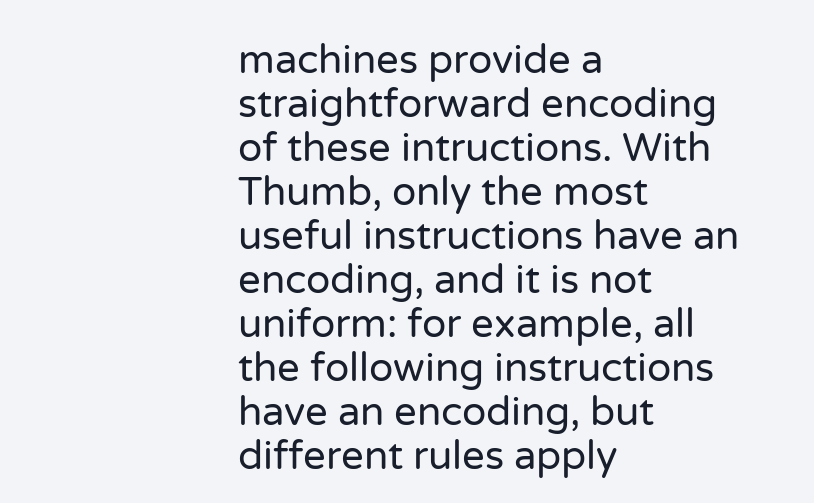machines provide a straightforward encoding of these intructions. With Thumb, only the most useful instructions have an encoding, and it is not uniform: for example, all the following instructions have an encoding, but different rules apply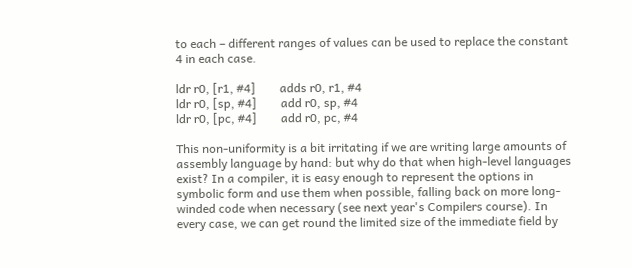to each – different ranges of values can be used to replace the constant 4 in each case.

ldr r0, [r1, #4]        adds r0, r1, #4
ldr r0, [sp, #4]        add r0, sp, #4
ldr r0, [pc, #4]        add r0, pc, #4

This non-uniformity is a bit irritating if we are writing large amounts of assembly language by hand: but why do that when high-level languages exist? In a compiler, it is easy enough to represent the options in symbolic form and use them when possible, falling back on more long-winded code when necessary (see next year's Compilers course). In every case, we can get round the limited size of the immediate field by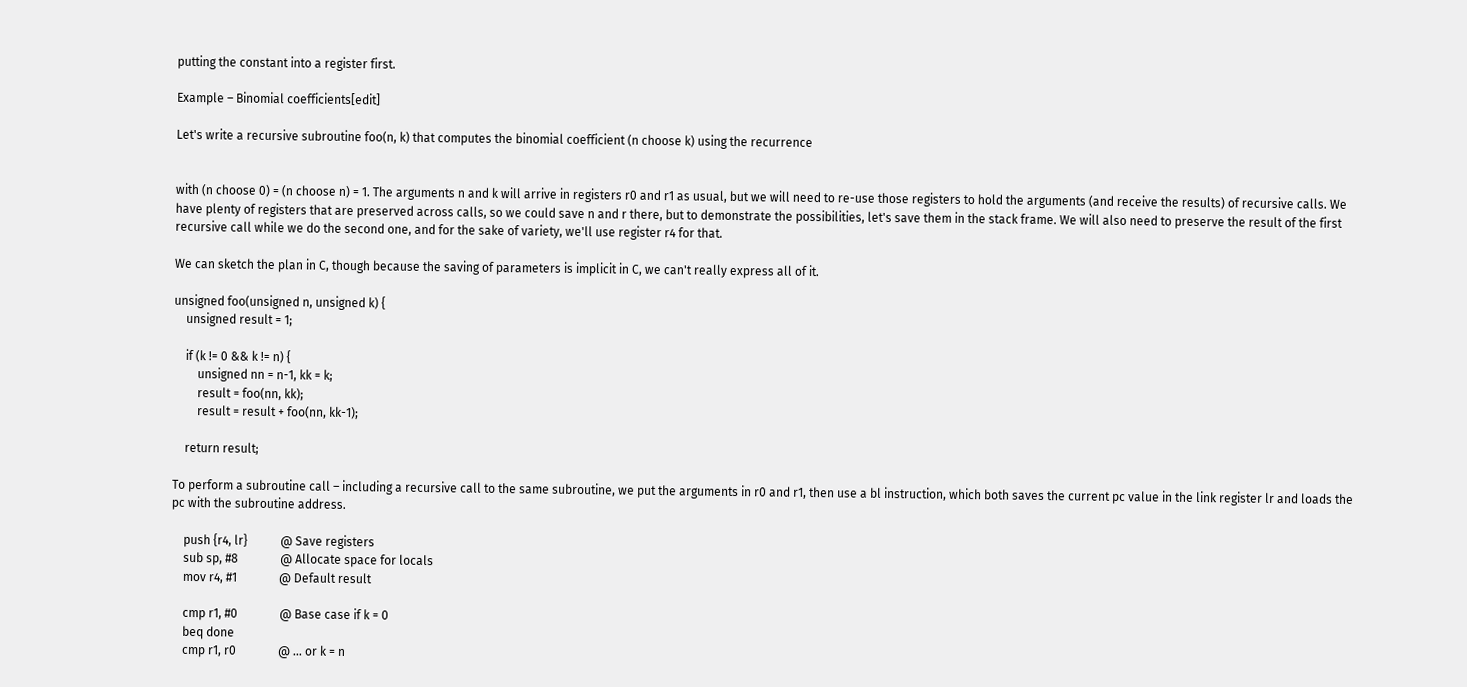putting the constant into a register first.

Example – Binomial coefficients[edit]

Let's write a recursive subroutine foo(n, k) that computes the binomial coefficient (n choose k) using the recurrence


with (n choose 0) = (n choose n) = 1. The arguments n and k will arrive in registers r0 and r1 as usual, but we will need to re-use those registers to hold the arguments (and receive the results) of recursive calls. We have plenty of registers that are preserved across calls, so we could save n and r there, but to demonstrate the possibilities, let's save them in the stack frame. We will also need to preserve the result of the first recursive call while we do the second one, and for the sake of variety, we'll use register r4 for that.

We can sketch the plan in C, though because the saving of parameters is implicit in C, we can't really express all of it.

unsigned foo(unsigned n, unsigned k) {
    unsigned result = 1;

    if (k != 0 && k != n) {
        unsigned nn = n-1, kk = k;
        result = foo(nn, kk);
        result = result + foo(nn, kk-1);

    return result;

To perform a subroutine call – including a recursive call to the same subroutine, we put the arguments in r0 and r1, then use a bl instruction, which both saves the current pc value in the link register lr and loads the pc with the subroutine address.

    push {r4, lr}           @ Save registers
    sub sp, #8              @ Allocate space for locals
    mov r4, #1              @ Default result

    cmp r1, #0              @ Base case if k = 0
    beq done
    cmp r1, r0              @ ... or k = n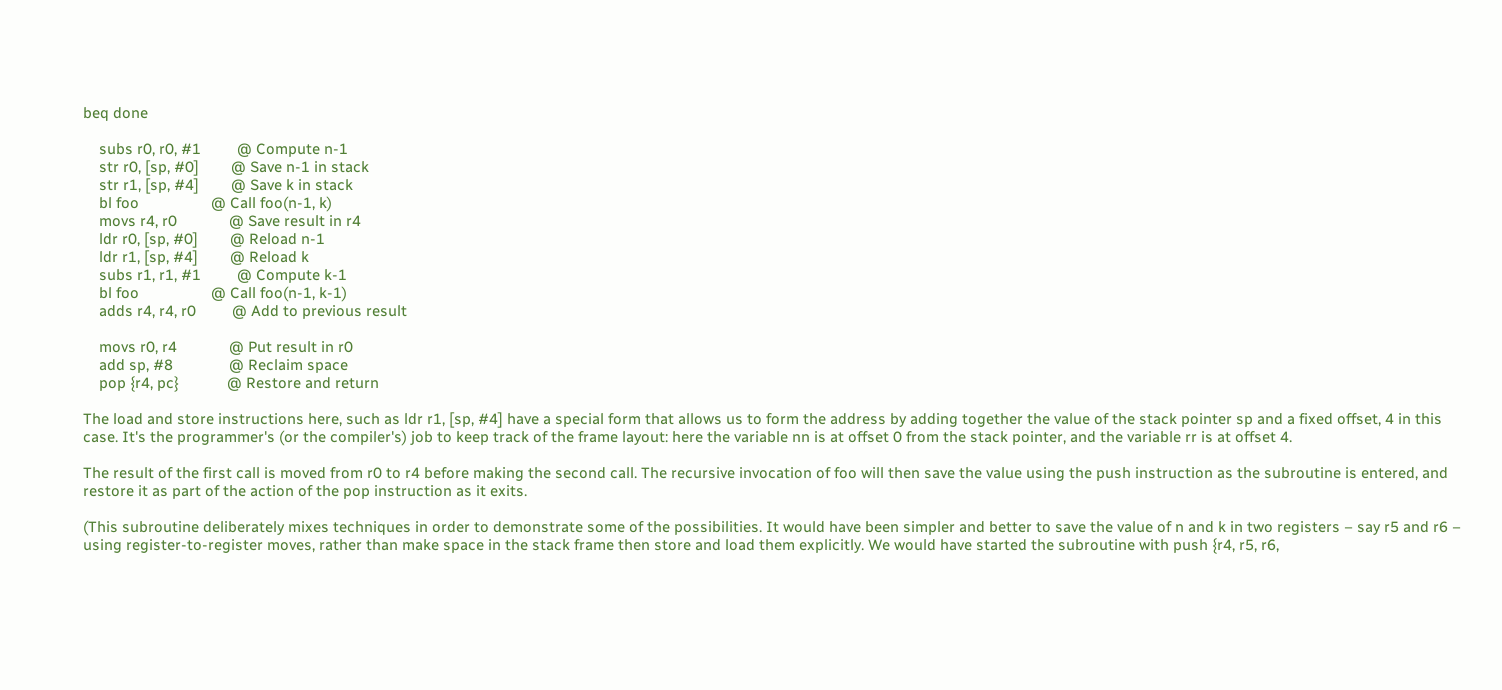beq done

    subs r0, r0, #1         @ Compute n-1
    str r0, [sp, #0]        @ Save n-1 in stack
    str r1, [sp, #4]        @ Save k in stack
    bl foo                  @ Call foo(n-1, k)
    movs r4, r0             @ Save result in r4
    ldr r0, [sp, #0]        @ Reload n-1
    ldr r1, [sp, #4]        @ Reload k
    subs r1, r1, #1         @ Compute k-1
    bl foo                  @ Call foo(n-1, k-1)
    adds r4, r4, r0         @ Add to previous result

    movs r0, r4             @ Put result in r0
    add sp, #8              @ Reclaim space
    pop {r4, pc}            @ Restore and return

The load and store instructions here, such as ldr r1, [sp, #4] have a special form that allows us to form the address by adding together the value of the stack pointer sp and a fixed offset, 4 in this case. It's the programmer's (or the compiler's) job to keep track of the frame layout: here the variable nn is at offset 0 from the stack pointer, and the variable rr is at offset 4.

The result of the first call is moved from r0 to r4 before making the second call. The recursive invocation of foo will then save the value using the push instruction as the subroutine is entered, and restore it as part of the action of the pop instruction as it exits.

(This subroutine deliberately mixes techniques in order to demonstrate some of the possibilities. It would have been simpler and better to save the value of n and k in two registers – say r5 and r6 – using register-to-register moves, rather than make space in the stack frame then store and load them explicitly. We would have started the subroutine with push {r4, r5, r6,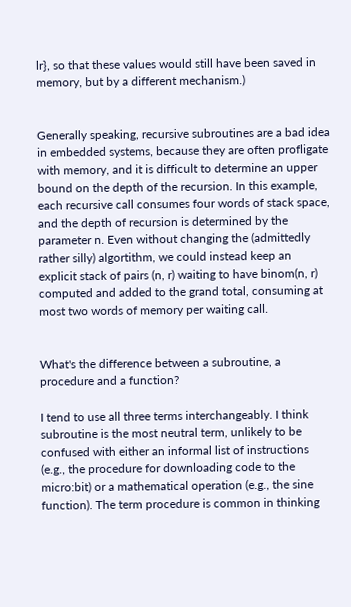lr}, so that these values would still have been saved in memory, but by a different mechanism.)


Generally speaking, recursive subroutines are a bad idea in embedded systems, because they are often profligate with memory, and it is difficult to determine an upper bound on the depth of the recursion. In this example, each recursive call consumes four words of stack space, and the depth of recursion is determined by the parameter n. Even without changing the (admittedly rather silly) algortithm, we could instead keep an explicit stack of pairs (n, r) waiting to have binom(n, r) computed and added to the grand total, consuming at most two words of memory per waiting call.


What's the difference between a subroutine, a procedure and a function?

I tend to use all three terms interchangeably. I think subroutine is the most neutral term, unlikely to be confused with either an informal list of instructions (e.g., the procedure for downloading code to the micro:bit) or a mathematical operation (e.g., the sine function). The term procedure is common in thinking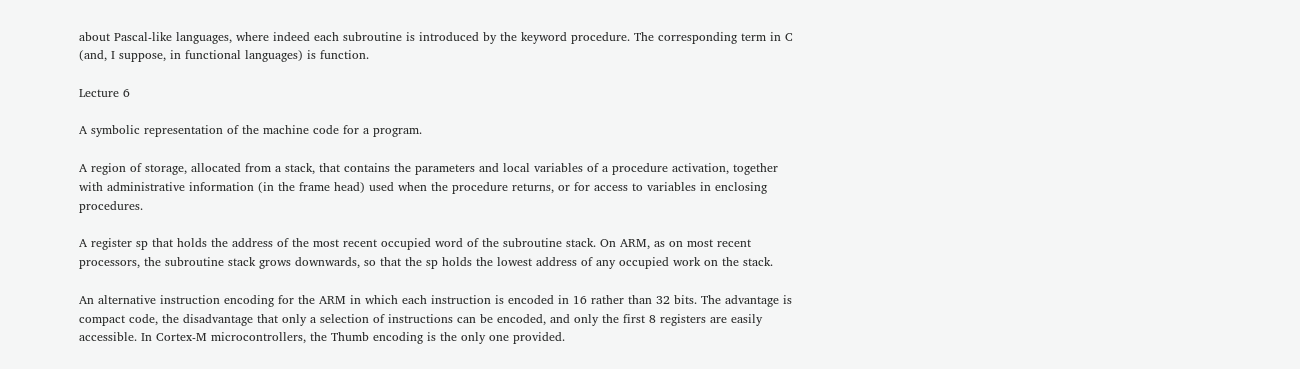about Pascal-like languages, where indeed each subroutine is introduced by the keyword procedure. The corresponding term in C (and, I suppose, in functional languages) is function.

Lecture 6

A symbolic representation of the machine code for a program.

A region of storage, allocated from a stack, that contains the parameters and local variables of a procedure activation, together with administrative information (in the frame head) used when the procedure returns, or for access to variables in enclosing procedures.

A register sp that holds the address of the most recent occupied word of the subroutine stack. On ARM, as on most recent processors, the subroutine stack grows downwards, so that the sp holds the lowest address of any occupied work on the stack.

An alternative instruction encoding for the ARM in which each instruction is encoded in 16 rather than 32 bits. The advantage is compact code, the disadvantage that only a selection of instructions can be encoded, and only the first 8 registers are easily accessible. In Cortex-M microcontrollers, the Thumb encoding is the only one provided.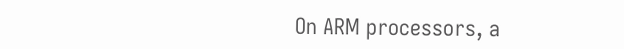On ARM processors, a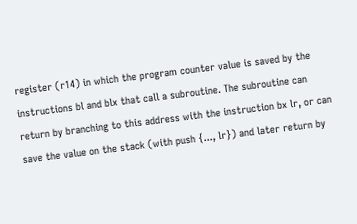register (r14) in which the program counter value is saved by the instructions bl and blx that call a subroutine. The subroutine can return by branching to this address with the instruction bx lr, or can save the value on the stack (with push {..., lr}) and later return by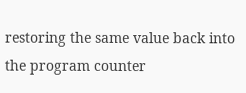restoring the same value back into the program counter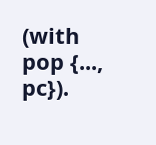(with pop {..., pc}).